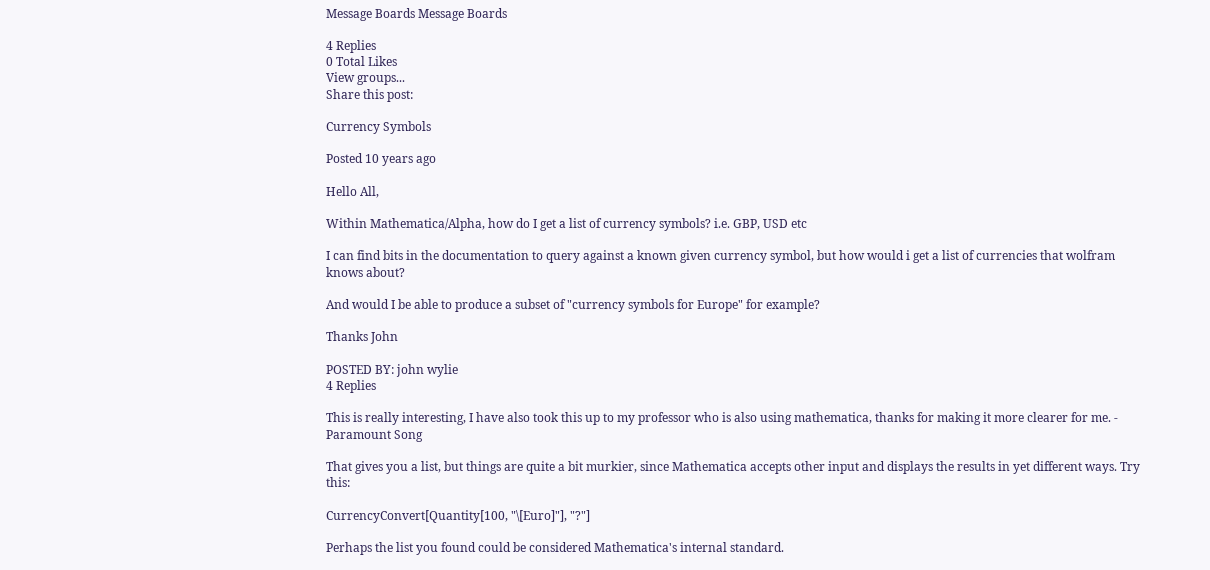Message Boards Message Boards

4 Replies
0 Total Likes
View groups...
Share this post:

Currency Symbols

Posted 10 years ago

Hello All,

Within Mathematica/Alpha, how do I get a list of currency symbols? i.e. GBP, USD etc

I can find bits in the documentation to query against a known given currency symbol, but how would i get a list of currencies that wolfram knows about?

And would I be able to produce a subset of "currency symbols for Europe" for example?

Thanks John

POSTED BY: john wylie
4 Replies

This is really interesting, I have also took this up to my professor who is also using mathematica, thanks for making it more clearer for me. - Paramount Song

That gives you a list, but things are quite a bit murkier, since Mathematica accepts other input and displays the results in yet different ways. Try this:

CurrencyConvert[Quantity[100, "\[Euro]"], "?"]

Perhaps the list you found could be considered Mathematica's internal standard.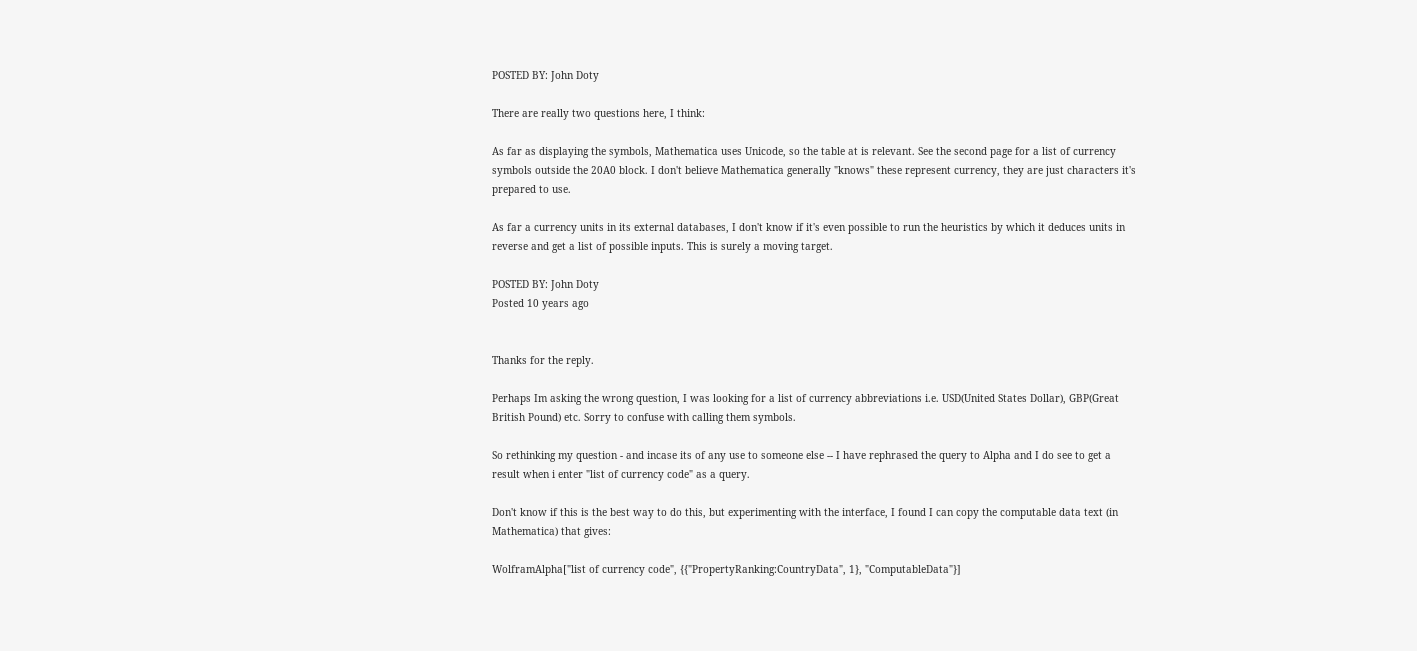POSTED BY: John Doty

There are really two questions here, I think:

As far as displaying the symbols, Mathematica uses Unicode, so the table at is relevant. See the second page for a list of currency symbols outside the 20A0 block. I don't believe Mathematica generally "knows" these represent currency, they are just characters it's prepared to use.

As far a currency units in its external databases, I don't know if it's even possible to run the heuristics by which it deduces units in reverse and get a list of possible inputs. This is surely a moving target.

POSTED BY: John Doty
Posted 10 years ago


Thanks for the reply.

Perhaps Im asking the wrong question, I was looking for a list of currency abbreviations i.e. USD(United States Dollar), GBP(Great British Pound) etc. Sorry to confuse with calling them symbols.

So rethinking my question - and incase its of any use to someone else -- I have rephrased the query to Alpha and I do see to get a result when i enter "list of currency code" as a query.

Don't know if this is the best way to do this, but experimenting with the interface, I found I can copy the computable data text (in Mathematica) that gives:

WolframAlpha["list of currency code", {{"PropertyRanking:CountryData", 1}, "ComputableData"}]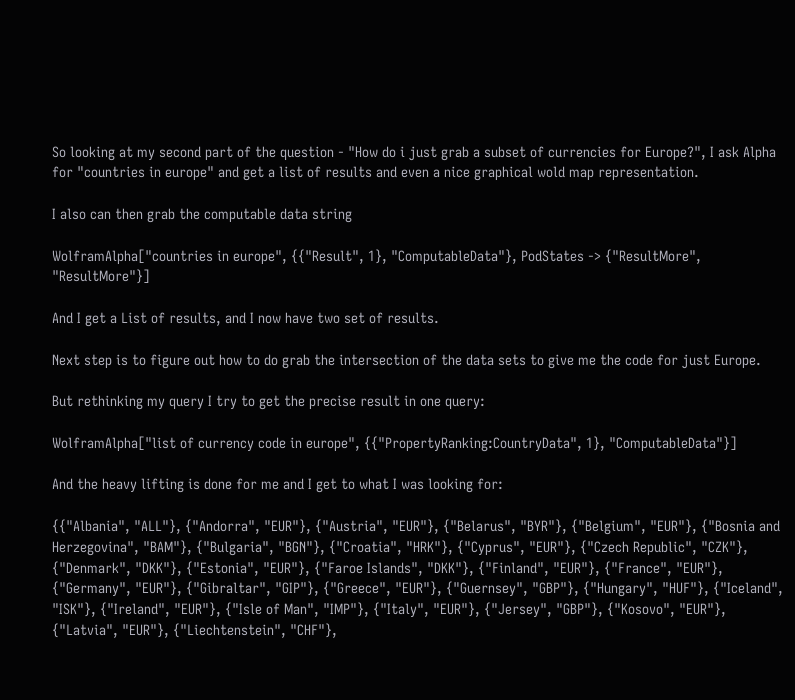So looking at my second part of the question - "How do i just grab a subset of currencies for Europe?", I ask Alpha for "countries in europe" and get a list of results and even a nice graphical wold map representation.

I also can then grab the computable data string

WolframAlpha["countries in europe", {{"Result", 1}, "ComputableData"}, PodStates -> {"ResultMore", "ResultMore"}]

And I get a List of results, and I now have two set of results.

Next step is to figure out how to do grab the intersection of the data sets to give me the code for just Europe.

But rethinking my query I try to get the precise result in one query:

WolframAlpha["list of currency code in europe", {{"PropertyRanking:CountryData", 1}, "ComputableData"}]

And the heavy lifting is done for me and I get to what I was looking for:

{{"Albania", "ALL"}, {"Andorra", "EUR"}, {"Austria", "EUR"}, {"Belarus", "BYR"}, {"Belgium", "EUR"}, {"Bosnia and Herzegovina", "BAM"}, {"Bulgaria", "BGN"}, {"Croatia", "HRK"}, {"Cyprus", "EUR"}, {"Czech Republic", "CZK"}, {"Denmark", "DKK"}, {"Estonia", "EUR"}, {"Faroe Islands", "DKK"}, {"Finland", "EUR"}, {"France", "EUR"}, {"Germany", "EUR"}, {"Gibraltar", "GIP"}, {"Greece", "EUR"}, {"Guernsey", "GBP"}, {"Hungary", "HUF"}, {"Iceland", "ISK"}, {"Ireland", "EUR"}, {"Isle of Man", "IMP"}, {"Italy", "EUR"}, {"Jersey", "GBP"}, {"Kosovo", "EUR"}, {"Latvia", "EUR"}, {"Liechtenstein", "CHF"},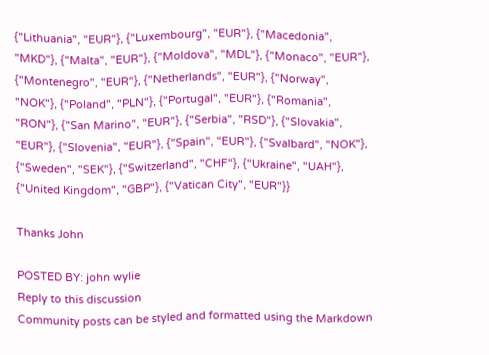{"Lithuania", "EUR"}, {"Luxembourg", "EUR"}, {"Macedonia", "MKD"}, {"Malta", "EUR"}, {"Moldova", "MDL"}, {"Monaco", "EUR"}, {"Montenegro", "EUR"}, {"Netherlands", "EUR"}, {"Norway", "NOK"}, {"Poland", "PLN"}, {"Portugal", "EUR"}, {"Romania", "RON"}, {"San Marino", "EUR"}, {"Serbia", "RSD"}, {"Slovakia", "EUR"}, {"Slovenia", "EUR"}, {"Spain", "EUR"}, {"Svalbard", "NOK"}, {"Sweden", "SEK"}, {"Switzerland", "CHF"}, {"Ukraine", "UAH"}, {"United Kingdom", "GBP"}, {"Vatican City", "EUR"}}

Thanks John

POSTED BY: john wylie
Reply to this discussion
Community posts can be styled and formatted using the Markdown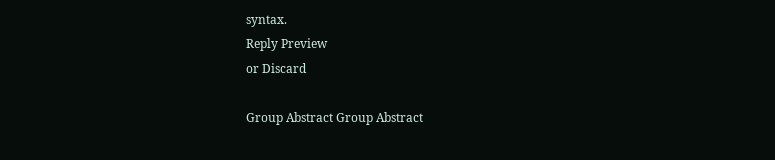syntax.
Reply Preview
or Discard

Group Abstract Group Abstract